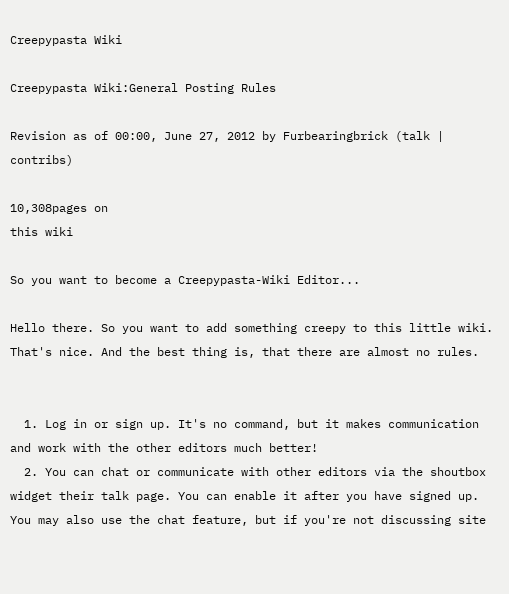Creepypasta Wiki

Creepypasta Wiki:General Posting Rules

Revision as of 00:00, June 27, 2012 by Furbearingbrick (talk | contribs)

10,308pages on
this wiki

So you want to become a Creepypasta-Wiki Editor...

Hello there. So you want to add something creepy to this little wiki. That's nice. And the best thing is, that there are almost no rules.


  1. Log in or sign up. It's no command, but it makes communication and work with the other editors much better!
  2. You can chat or communicate with other editors via the shoutbox widget their talk page. You can enable it after you have signed up. You may also use the chat feature, but if you're not discussing site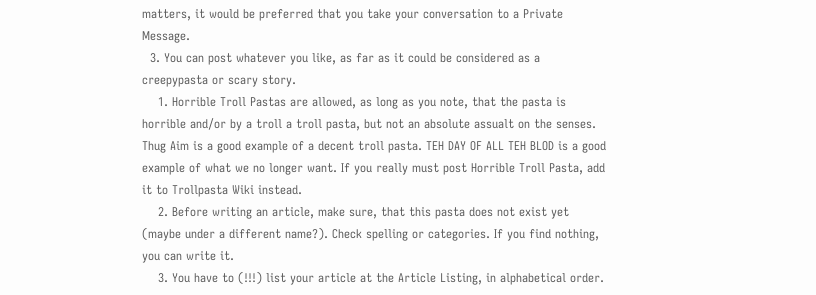matters, it would be preferred that you take your conversation to a Private Message.
  3. You can post whatever you like, as far as it could be considered as a creepypasta or scary story.
    1. Horrible Troll Pastas are allowed, as long as you note, that the pasta is horrible and/or by a troll a troll pasta, but not an absolute assualt on the senses. Thug Aim is a good example of a decent troll pasta. TEH DAY OF ALL TEH BLOD is a good example of what we no longer want. If you really must post Horrible Troll Pasta, add it to Trollpasta Wiki instead.
    2. Before writing an article, make sure, that this pasta does not exist yet (maybe under a different name?). Check spelling or categories. If you find nothing, you can write it.
    3. You have to (!!!) list your article at the Article Listing, in alphabetical order.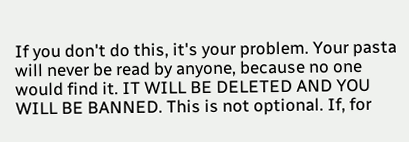If you don't do this, it's your problem. Your pasta will never be read by anyone, because no one would find it. IT WILL BE DELETED AND YOU WILL BE BANNED. This is not optional. If, for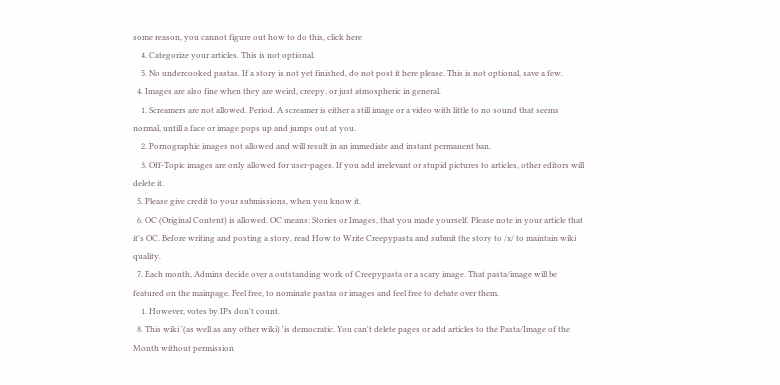some reason, you cannot figure out how to do this, click here
    4. Categorize your articles. This is not optional.
    5. No undercooked pastas. If a story is not yet finished, do not post it here please. This is not optional, save a few.
  4. Images are also fine when they are weird, creepy, or just atmospheric in general.
    1. Screamers are not allowed. Period. A screamer is either a still image or a video with little to no sound that seems normal, untill a face or image pops up and jumps out at you.
    2. Pornographic images not allowed and will result in an immediate and instant permanent ban.
    3. Off-Topic images are only allowed for user-pages. If you add irrelevant or stupid pictures to articles, other editors will delete it.
  5. Please give credit to your submissions, when you know it.
  6. OC (Original Content) is allowed. OC means: Stories or Images, that you made yourself. Please note in your article that it's OC. Before writing and posting a story, read How to Write Creepypasta and submit the story to /x/ to maintain wiki quality.
  7. Each month, Admins decide over a outstanding work of Creepypasta or a scary image. That pasta/image will be featured on the mainpage. Feel free, to nominate pastas or images and feel free to debate over them.
    1. However, votes by IPs don't count.
  8. This wiki '(as well as any other wiki) 'is democratic. You can't delete pages or add articles to the Pasta/Image of the Month without permission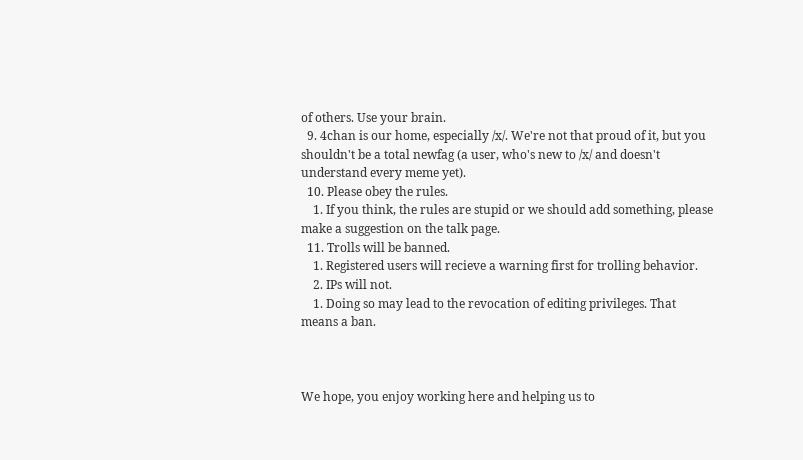of others. Use your brain.
  9. 4chan is our home, especially /x/. We're not that proud of it, but you shouldn't be a total newfag (a user, who's new to /x/ and doesn't understand every meme yet).
  10. Please obey the rules.
    1. If you think, the rules are stupid or we should add something, please make a suggestion on the talk page.
  11. Trolls will be banned.
    1. Registered users will recieve a warning first for trolling behavior.
    2. IPs will not.
    1. Doing so may lead to the revocation of editing privileges. That means a ban.



We hope, you enjoy working here and helping us to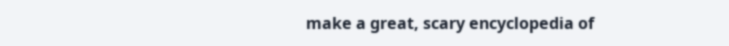make a great, scary encyclopedia of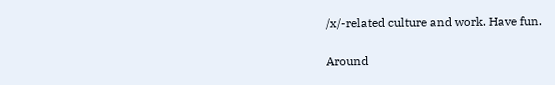/x/-related culture and work. Have fun.

Around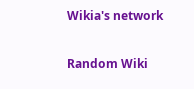Wikia's network

Random Wiki